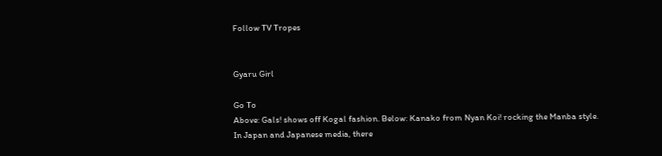Follow TV Tropes


Gyaru Girl

Go To
Above: Gals! shows off Kogal fashion. Below: Kanako from Nyan Koi! rocking the Manba style.
In Japan and Japanese media, there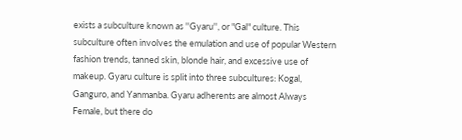exists a subculture known as ''Gyaru'', or "Gal" culture. This subculture often involves the emulation and use of popular Western fashion trends, tanned skin, blonde hair, and excessive use of makeup. Gyaru culture is split into three subcultures: Kogal, Ganguro, and Yanmanba. Gyaru adherents are almost Always Female, but there do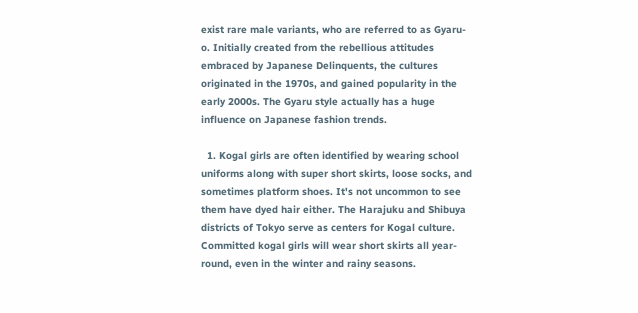exist rare male variants, who are referred to as Gyaru-o. Initially created from the rebellious attitudes embraced by Japanese Delinquents, the cultures originated in the 1970s, and gained popularity in the early 2000s. The Gyaru style actually has a huge influence on Japanese fashion trends.

  1. Kogal girls are often identified by wearing school uniforms along with super short skirts, loose socks, and sometimes platform shoes. It's not uncommon to see them have dyed hair either. The Harajuku and Shibuya districts of Tokyo serve as centers for Kogal culture. Committed kogal girls will wear short skirts all year-round, even in the winter and rainy seasons.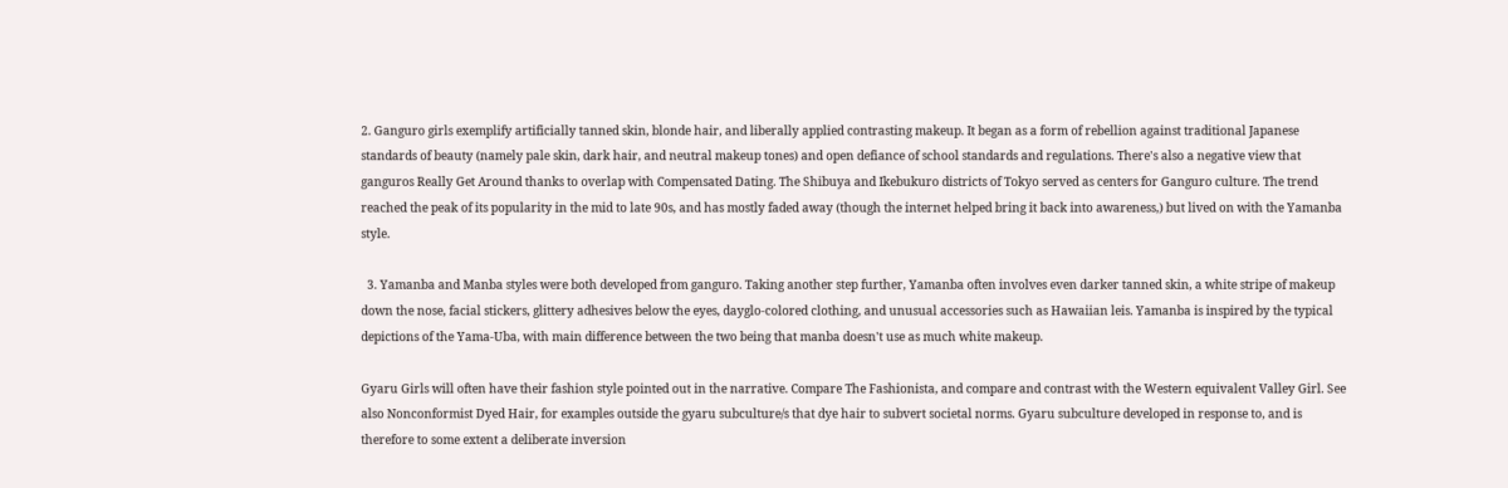2. Ganguro girls exemplify artificially tanned skin, blonde hair, and liberally applied contrasting makeup. It began as a form of rebellion against traditional Japanese standards of beauty (namely pale skin, dark hair, and neutral makeup tones) and open defiance of school standards and regulations. There's also a negative view that ganguros Really Get Around thanks to overlap with Compensated Dating. The Shibuya and Ikebukuro districts of Tokyo served as centers for Ganguro culture. The trend reached the peak of its popularity in the mid to late 90s, and has mostly faded away (though the internet helped bring it back into awareness,) but lived on with the Yamanba style.

  3. Yamanba and Manba styles were both developed from ganguro. Taking another step further, Yamanba often involves even darker tanned skin, a white stripe of makeup down the nose, facial stickers, glittery adhesives below the eyes, dayglo-colored clothing, and unusual accessories such as Hawaiian leis. Yamanba is inspired by the typical depictions of the Yama-Uba, with main difference between the two being that manba doesn't use as much white makeup.

Gyaru Girls will often have their fashion style pointed out in the narrative. Compare The Fashionista, and compare and contrast with the Western equivalent Valley Girl. See also Nonconformist Dyed Hair, for examples outside the gyaru subculture/s that dye hair to subvert societal norms. Gyaru subculture developed in response to, and is therefore to some extent a deliberate inversion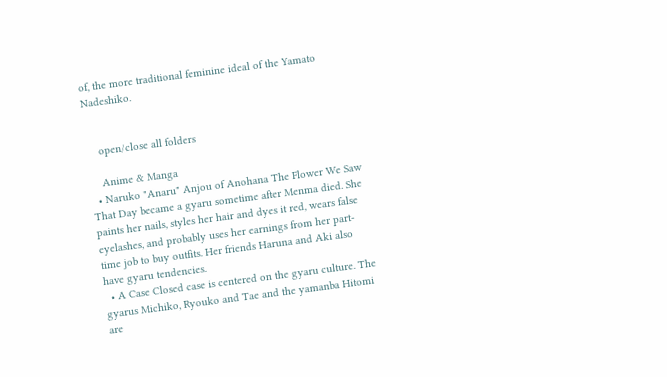of, the more traditional feminine ideal of the Yamato Nadeshiko.


    open/close all folders

    Anime & Manga
  • Naruko "Anaru" Anjou of Anohana The Flower We Saw That Day became a gyaru sometime after Menma died. She paints her nails, styles her hair and dyes it red, wears false eyelashes, and probably uses her earnings from her part-time job to buy outfits. Her friends Haruna and Aki also have gyaru tendencies.
  • A Case Closed case is centered on the gyaru culture. The gyarus Michiko, Ryouko and Tae and the yamanba Hitomi are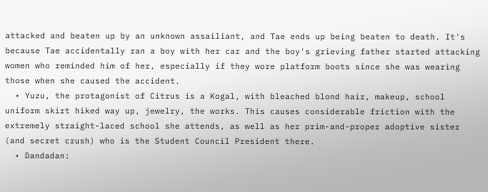attacked and beaten up by an unknown assailiant, and Tae ends up being beaten to death. It's because Tae accidentally ran a boy with her car and the boy's grieving father started attacking women who reminded him of her, especially if they wore platform boots since she was wearing those when she caused the accident.
  • Yuzu, the protagonist of Citrus is a Kogal, with bleached blond hair, makeup, school uniform skirt hiked way up, jewelry, the works. This causes considerable friction with the extremely straight-laced school she attends, as well as her prim-and-proper adoptive sister (and secret crush) who is the Student Council President there.
  • Dandadan: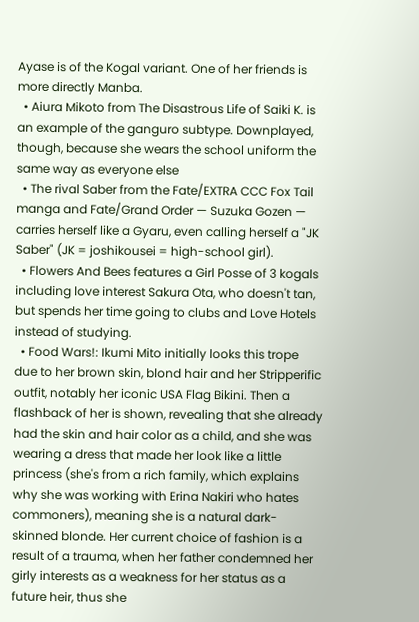Ayase is of the Kogal variant. One of her friends is more directly Manba.
  • Aiura Mikoto from The Disastrous Life of Saiki K. is an example of the ganguro subtype. Downplayed, though, because she wears the school uniform the same way as everyone else
  • The rival Saber from the Fate/EXTRA CCC Fox Tail manga and Fate/Grand Order — Suzuka Gozen — carries herself like a Gyaru, even calling herself a "JK Saber" (JK = joshikousei = high-school girl).
  • Flowers And Bees features a Girl Posse of 3 kogals including love interest Sakura Ota, who doesn't tan, but spends her time going to clubs and Love Hotels instead of studying.
  • Food Wars!: Ikumi Mito initially looks this trope due to her brown skin, blond hair and her Stripperific outfit, notably her iconic USA Flag Bikini. Then a flashback of her is shown, revealing that she already had the skin and hair color as a child, and she was wearing a dress that made her look like a little princess (she's from a rich family, which explains why she was working with Erina Nakiri who hates commoners), meaning she is a natural dark-skinned blonde. Her current choice of fashion is a result of a trauma, when her father condemned her girly interests as a weakness for her status as a future heir, thus she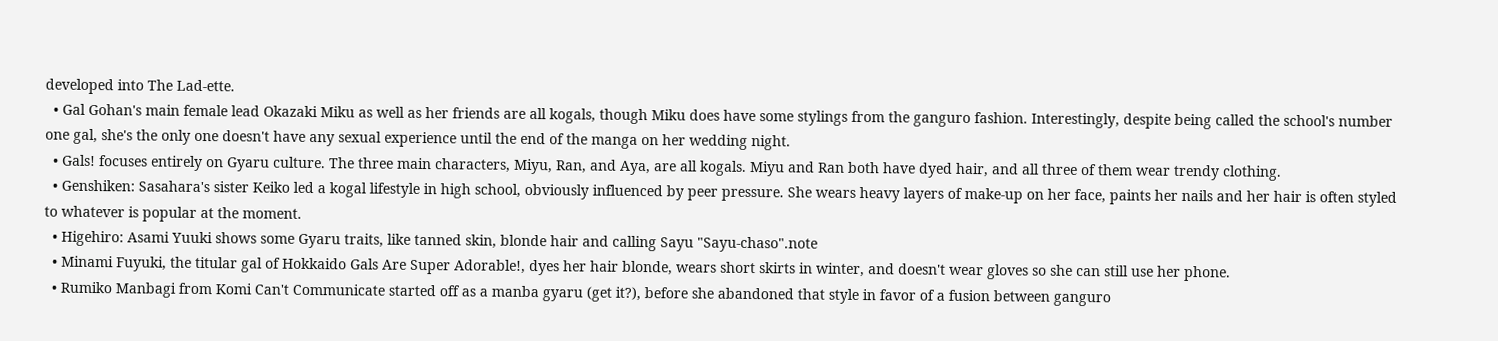developed into The Lad-ette.
  • Gal Gohan's main female lead Okazaki Miku as well as her friends are all kogals, though Miku does have some stylings from the ganguro fashion. Interestingly, despite being called the school's number one gal, she's the only one doesn't have any sexual experience until the end of the manga on her wedding night.
  • Gals! focuses entirely on Gyaru culture. The three main characters, Miyu, Ran, and Aya, are all kogals. Miyu and Ran both have dyed hair, and all three of them wear trendy clothing.
  • Genshiken: Sasahara's sister Keiko led a kogal lifestyle in high school, obviously influenced by peer pressure. She wears heavy layers of make-up on her face, paints her nails and her hair is often styled to whatever is popular at the moment.
  • Higehiro: Asami Yuuki shows some Gyaru traits, like tanned skin, blonde hair and calling Sayu "Sayu-chaso".note
  • Minami Fuyuki, the titular gal of Hokkaido Gals Are Super Adorable!, dyes her hair blonde, wears short skirts in winter, and doesn't wear gloves so she can still use her phone.
  • Rumiko Manbagi from Komi Can't Communicate started off as a manba gyaru (get it?), before she abandoned that style in favor of a fusion between ganguro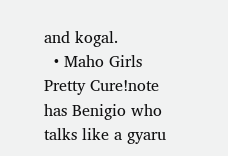and kogal.
  • Maho Girls Pretty Cure!note  has Benigio who talks like a gyaru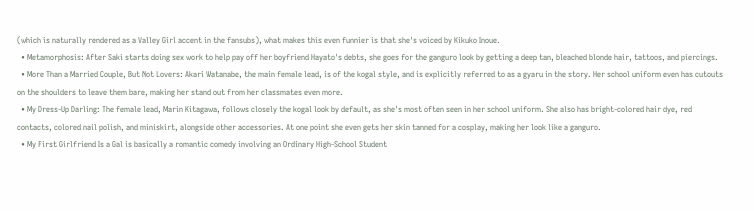(which is naturally rendered as a Valley Girl accent in the fansubs), what makes this even funnier is that she's voiced by Kikuko Inoue.
  • Metamorphosis: After Saki starts doing sex work to help pay off her boyfriend Hayato's debts, she goes for the ganguro look by getting a deep tan, bleached blonde hair, tattoos, and piercings.
  • More Than a Married Couple, But Not Lovers: Akari Watanabe, the main female lead, is of the kogal style, and is explicitly referred to as a gyaru in the story. Her school uniform even has cutouts on the shoulders to leave them bare, making her stand out from her classmates even more.
  • My Dress-Up Darling: The female lead, Marin Kitagawa, follows closely the kogal look by default, as she's most often seen in her school uniform. She also has bright-colored hair dye, red contacts, colored nail polish, and miniskirt, alongside other accessories. At one point she even gets her skin tanned for a cosplay, making her look like a ganguro.
  • My First Girlfriend Is a Gal is basically a romantic comedy involving an Ordinary High-School Student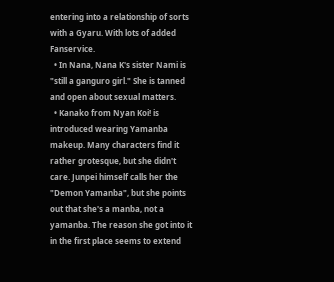entering into a relationship of sorts with a Gyaru. With lots of added Fanservice.
  • In Nana, Nana K's sister Nami is "still a ganguro girl." She is tanned and open about sexual matters.
  • Kanako from Nyan Koi! is introduced wearing Yamanba makeup. Many characters find it rather grotesque, but she didn't care. Junpei himself calls her the "Demon Yamanba", but she points out that she's a manba, not a yamanba. The reason she got into it in the first place seems to extend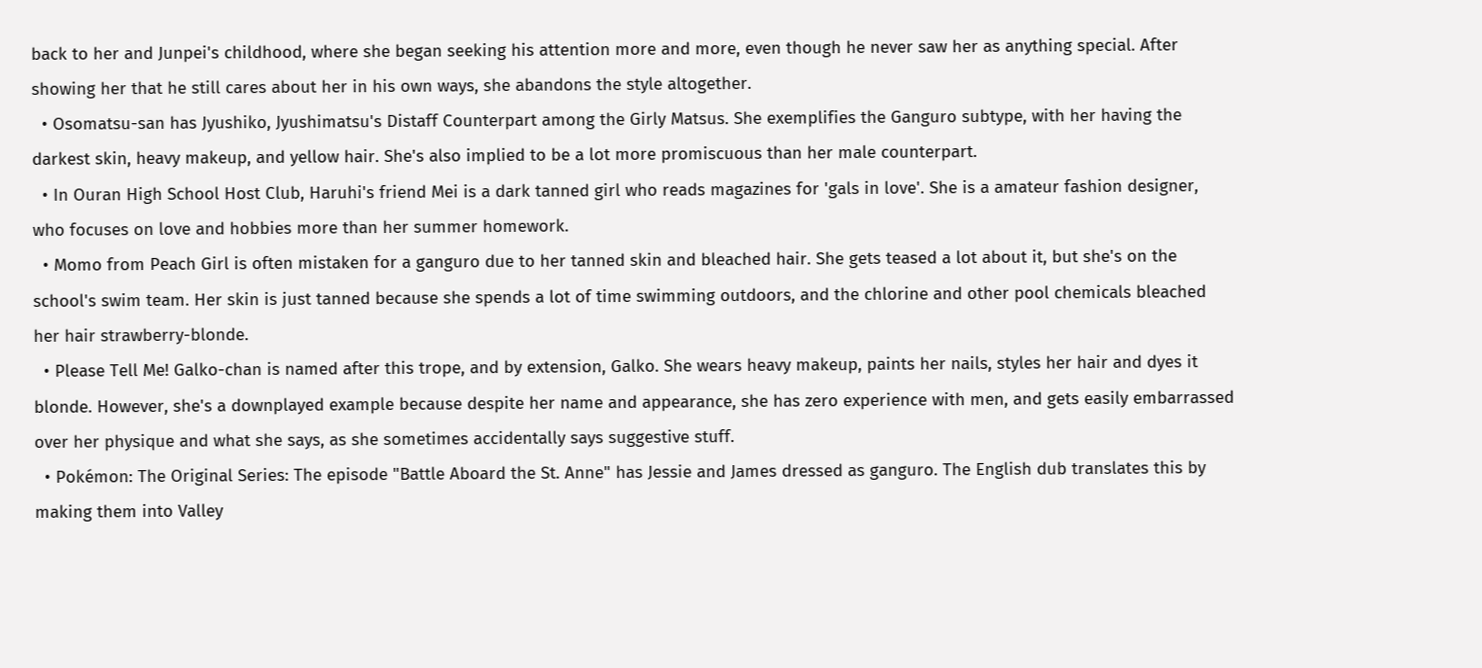back to her and Junpei's childhood, where she began seeking his attention more and more, even though he never saw her as anything special. After showing her that he still cares about her in his own ways, she abandons the style altogether.
  • Osomatsu-san has Jyushiko, Jyushimatsu's Distaff Counterpart among the Girly Matsus. She exemplifies the Ganguro subtype, with her having the darkest skin, heavy makeup, and yellow hair. She's also implied to be a lot more promiscuous than her male counterpart.
  • In Ouran High School Host Club, Haruhi's friend Mei is a dark tanned girl who reads magazines for 'gals in love'. She is a amateur fashion designer, who focuses on love and hobbies more than her summer homework.
  • Momo from Peach Girl is often mistaken for a ganguro due to her tanned skin and bleached hair. She gets teased a lot about it, but she's on the school's swim team. Her skin is just tanned because she spends a lot of time swimming outdoors, and the chlorine and other pool chemicals bleached her hair strawberry-blonde.
  • Please Tell Me! Galko-chan is named after this trope, and by extension, Galko. She wears heavy makeup, paints her nails, styles her hair and dyes it blonde. However, she's a downplayed example because despite her name and appearance, she has zero experience with men, and gets easily embarrassed over her physique and what she says, as she sometimes accidentally says suggestive stuff.
  • Pokémon: The Original Series: The episode "Battle Aboard the St. Anne" has Jessie and James dressed as ganguro. The English dub translates this by making them into Valley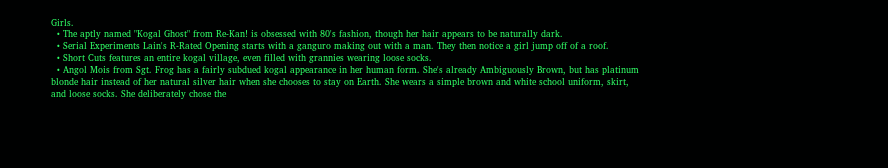Girls.
  • The aptly named "Kogal Ghost" from Re-Kan! is obsessed with 80's fashion, though her hair appears to be naturally dark.
  • Serial Experiments Lain's R-Rated Opening starts with a ganguro making out with a man. They then notice a girl jump off of a roof.
  • Short Cuts features an entire kogal village, even filled with grannies wearing loose socks.
  • Angol Mois from Sgt. Frog has a fairly subdued kogal appearance in her human form. She's already Ambiguously Brown, but has platinum blonde hair instead of her natural silver hair when she chooses to stay on Earth. She wears a simple brown and white school uniform, skirt, and loose socks. She deliberately chose the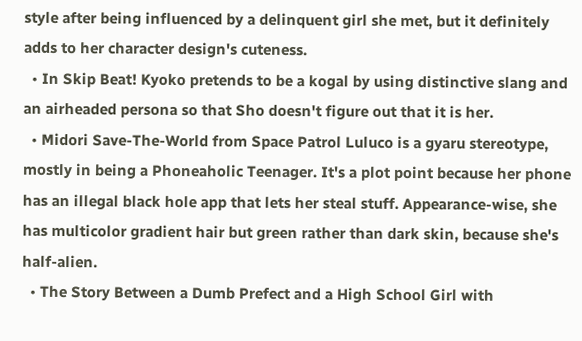style after being influenced by a delinquent girl she met, but it definitely adds to her character design's cuteness.
  • In Skip Beat! Kyoko pretends to be a kogal by using distinctive slang and an airheaded persona so that Sho doesn't figure out that it is her.
  • Midori Save-The-World from Space Patrol Luluco is a gyaru stereotype, mostly in being a Phoneaholic Teenager. It's a plot point because her phone has an illegal black hole app that lets her steal stuff. Appearance-wise, she has multicolor gradient hair but green rather than dark skin, because she's half-alien.
  • The Story Between a Dumb Prefect and a High School Girl with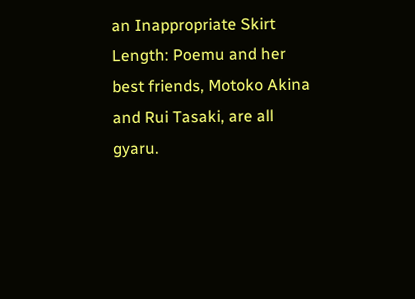an Inappropriate Skirt Length: Poemu and her best friends, Motoko Akina and Rui Tasaki, are all gyaru.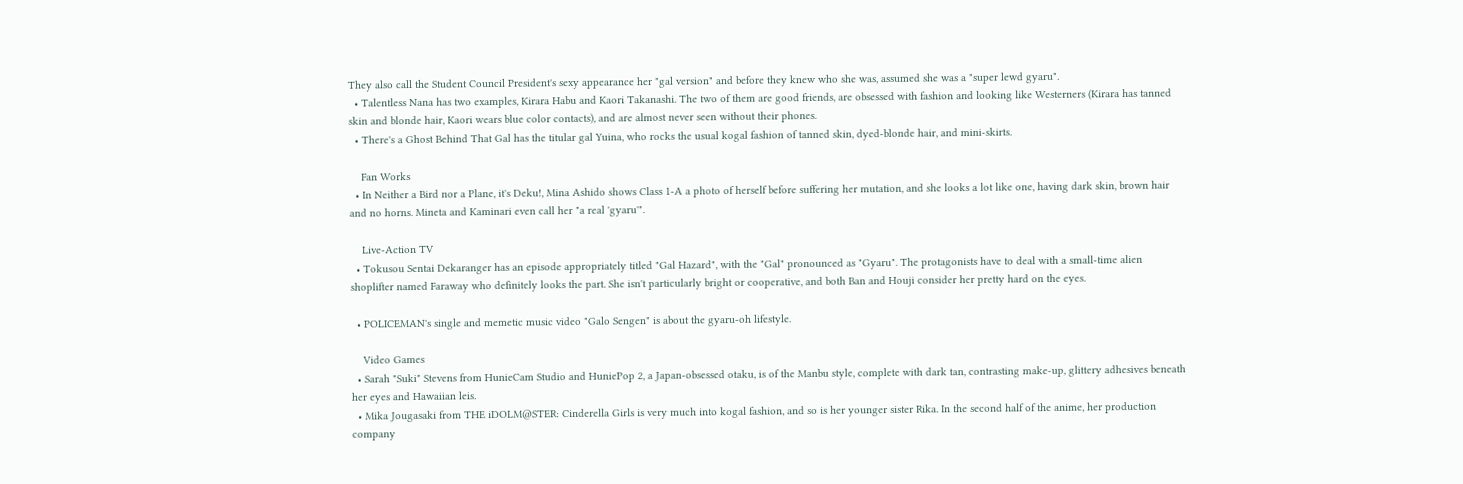They also call the Student Council President's sexy appearance her "gal version" and before they knew who she was, assumed she was a "super lewd gyaru".
  • Talentless Nana has two examples, Kirara Habu and Kaori Takanashi. The two of them are good friends, are obsessed with fashion and looking like Westerners (Kirara has tanned skin and blonde hair, Kaori wears blue color contacts), and are almost never seen without their phones.
  • There's a Ghost Behind That Gal has the titular gal Yuina, who rocks the usual kogal fashion of tanned skin, dyed-blonde hair, and mini-skirts.

    Fan Works
  • In Neither a Bird nor a Plane, it's Deku!, Mina Ashido shows Class 1-A a photo of herself before suffering her mutation, and she looks a lot like one, having dark skin, brown hair and no horns. Mineta and Kaminari even call her "a real 'gyaru'".

    Live-Action TV
  • Tokusou Sentai Dekaranger has an episode appropriately titled "Gal Hazard", with the "Gal" pronounced as "Gyaru". The protagonists have to deal with a small-time alien shoplifter named Faraway who definitely looks the part. She isn't particularly bright or cooperative, and both Ban and Houji consider her pretty hard on the eyes.

  • POLICEMAN's single and memetic music video "Galo Sengen" is about the gyaru-oh lifestyle.

    Video Games
  • Sarah "Suki" Stevens from HunieCam Studio and HuniePop 2, a Japan-obsessed otaku, is of the Manbu style, complete with dark tan, contrasting make-up, glittery adhesives beneath her eyes and Hawaiian leis.
  • Mika Jougasaki from THE iDOLM@STER: Cinderella Girls is very much into kogal fashion, and so is her younger sister Rika. In the second half of the anime, her production company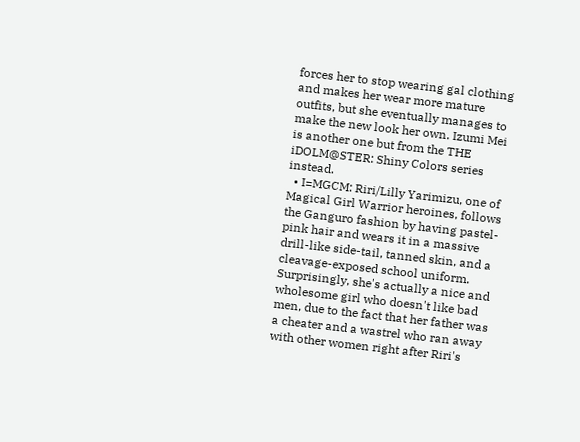forces her to stop wearing gal clothing and makes her wear more mature outfits, but she eventually manages to make the new look her own. Izumi Mei is another one but from the THE iDOLM@STER: Shiny Colors series instead.
  • I=MGCM: Riri/Lilly Yarimizu, one of Magical Girl Warrior heroines, follows the Ganguro fashion by having pastel-pink hair and wears it in a massive drill-like side-tail, tanned skin, and a cleavage-exposed school uniform. Surprisingly, she's actually a nice and wholesome girl who doesn't like bad men, due to the fact that her father was a cheater and a wastrel who ran away with other women right after Riri's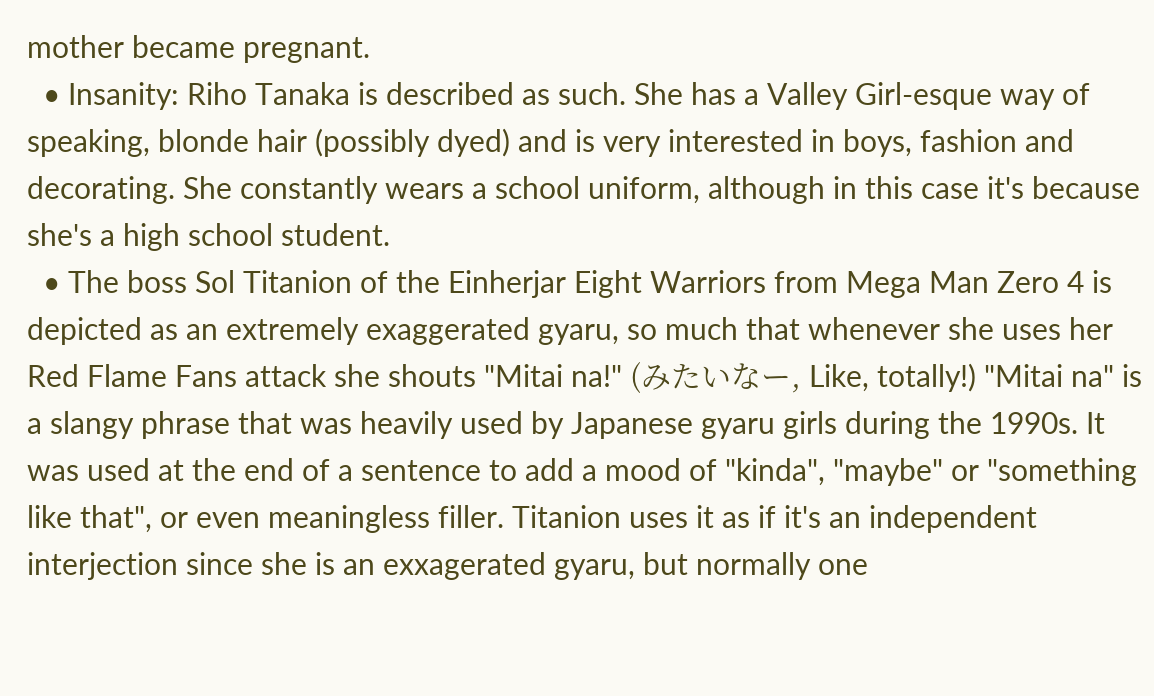mother became pregnant.
  • Insanity: Riho Tanaka is described as such. She has a Valley Girl-esque way of speaking, blonde hair (possibly dyed) and is very interested in boys, fashion and decorating. She constantly wears a school uniform, although in this case it's because she's a high school student.
  • The boss Sol Titanion of the Einherjar Eight Warriors from Mega Man Zero 4 is depicted as an extremely exaggerated gyaru, so much that whenever she uses her Red Flame Fans attack she shouts "Mitai na!" (みたいなー, Like, totally!) "Mitai na" is a slangy phrase that was heavily used by Japanese gyaru girls during the 1990s. It was used at the end of a sentence to add a mood of "kinda", "maybe" or "something like that", or even meaningless filler. Titanion uses it as if it's an independent interjection since she is an exxagerated gyaru, but normally one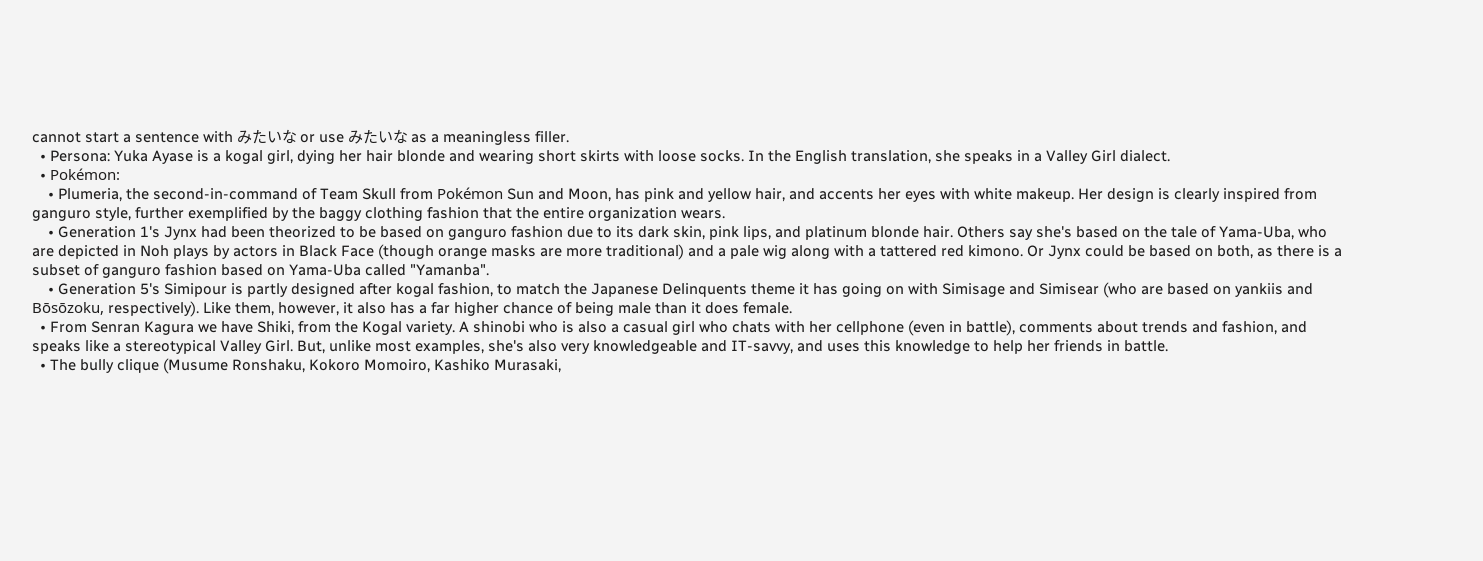cannot start a sentence with みたいな or use みたいな as a meaningless filler.
  • Persona: Yuka Ayase is a kogal girl, dying her hair blonde and wearing short skirts with loose socks. In the English translation, she speaks in a Valley Girl dialect.
  • Pokémon:
    • Plumeria, the second-in-command of Team Skull from Pokémon Sun and Moon, has pink and yellow hair, and accents her eyes with white makeup. Her design is clearly inspired from ganguro style, further exemplified by the baggy clothing fashion that the entire organization wears.
    • Generation 1's Jynx had been theorized to be based on ganguro fashion due to its dark skin, pink lips, and platinum blonde hair. Others say she's based on the tale of Yama-Uba, who are depicted in Noh plays by actors in Black Face (though orange masks are more traditional) and a pale wig along with a tattered red kimono. Or Jynx could be based on both, as there is a subset of ganguro fashion based on Yama-Uba called "Yamanba".
    • Generation 5's Simipour is partly designed after kogal fashion, to match the Japanese Delinquents theme it has going on with Simisage and Simisear (who are based on yankiis and Bōsōzoku, respectively). Like them, however, it also has a far higher chance of being male than it does female.
  • From Senran Kagura we have Shiki, from the Kogal variety. A shinobi who is also a casual girl who chats with her cellphone (even in battle), comments about trends and fashion, and speaks like a stereotypical Valley Girl. But, unlike most examples, she's also very knowledgeable and IT-savvy, and uses this knowledge to help her friends in battle.
  • The bully clique (Musume Ronshaku, Kokoro Momoiro, Kashiko Murasaki,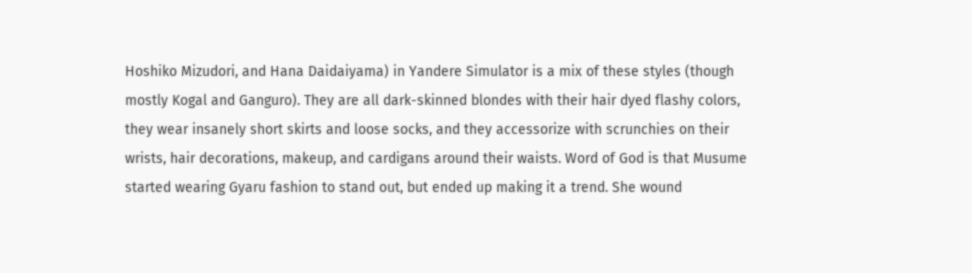Hoshiko Mizudori, and Hana Daidaiyama) in Yandere Simulator is a mix of these styles (though mostly Kogal and Ganguro). They are all dark-skinned blondes with their hair dyed flashy colors, they wear insanely short skirts and loose socks, and they accessorize with scrunchies on their wrists, hair decorations, makeup, and cardigans around their waists. Word of God is that Musume started wearing Gyaru fashion to stand out, but ended up making it a trend. She wound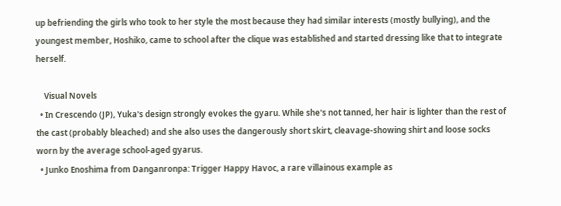up befriending the girls who took to her style the most because they had similar interests (mostly bullying), and the youngest member, Hoshiko, came to school after the clique was established and started dressing like that to integrate herself.

    Visual Novels
  • In Crescendo (JP), Yuka's design strongly evokes the gyaru. While she's not tanned, her hair is lighter than the rest of the cast (probably bleached) and she also uses the dangerously short skirt, cleavage-showing shirt and loose socks worn by the average school-aged gyarus.
  • Junko Enoshima from Danganronpa: Trigger Happy Havoc, a rare villainous example as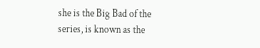she is the Big Bad of the series, is known as the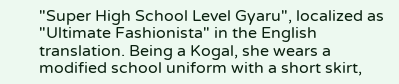"Super High School Level Gyaru", localized as "Ultimate Fashionista" in the English translation. Being a Kogal, she wears a modified school uniform with a short skirt,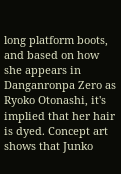long platform boots, and based on how she appears in Danganronpa Zero as Ryoko Otonashi, it's implied that her hair is dyed. Concept art shows that Junko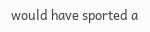would have sported a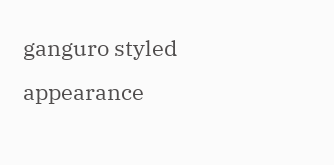ganguro styled appearance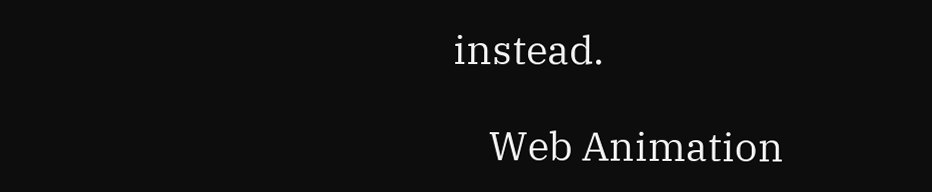instead.

    Web Animation